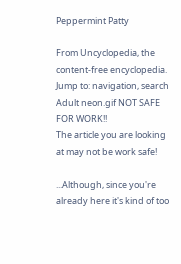Peppermint Patty

From Uncyclopedia, the content-free encyclopedia.
Jump to: navigation, search
Adult neon.gif NOT SAFE FOR WORK!!
The article you are looking at may not be work safe!

...Although, since you're already here it's kind of too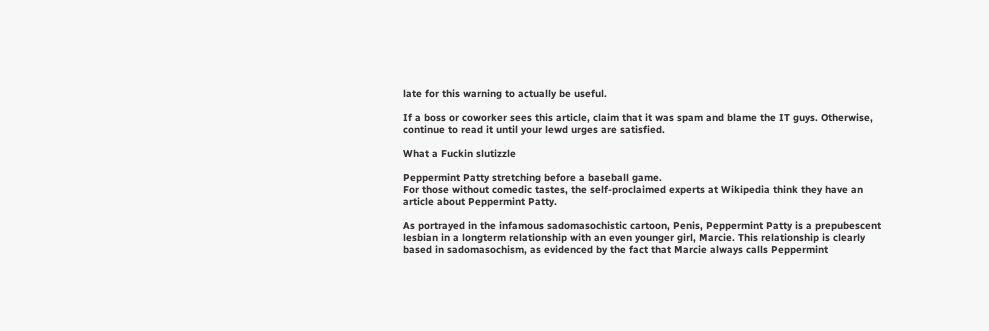late for this warning to actually be useful.

If a boss or coworker sees this article, claim that it was spam and blame the IT guys. Otherwise, continue to read it until your lewd urges are satisfied.

What a Fuckin slutizzle

Peppermint Patty stretching before a baseball game.
For those without comedic tastes, the self-proclaimed experts at Wikipedia think they have an article about Peppermint Patty.

As portrayed in the infamous sadomasochistic cartoon, Penis, Peppermint Patty is a prepubescent lesbian in a longterm relationship with an even younger girl, Marcie. This relationship is clearly based in sadomasochism, as evidenced by the fact that Marcie always calls Peppermint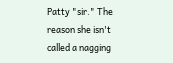Patty "sir." The reason she isn't called a nagging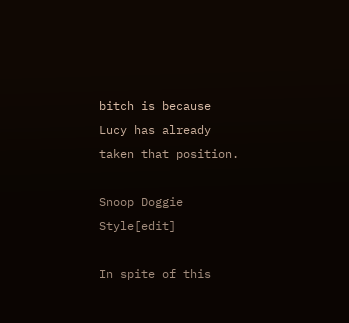bitch is because Lucy has already taken that position.

Snoop Doggie Style[edit]

In spite of this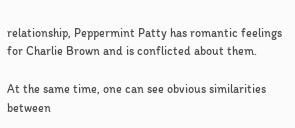relationship, Peppermint Patty has romantic feelings for Charlie Brown and is conflicted about them.

At the same time, one can see obvious similarities between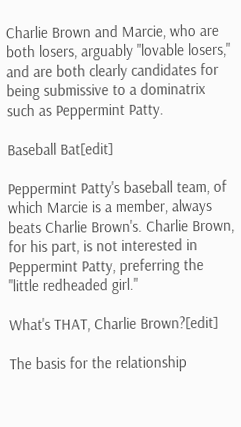Charlie Brown and Marcie, who are both losers, arguably "lovable losers," and are both clearly candidates for being submissive to a dominatrix such as Peppermint Patty.

Baseball Bat[edit]

Peppermint Patty's baseball team, of which Marcie is a member, always beats Charlie Brown's. Charlie Brown, for his part, is not interested in Peppermint Patty, preferring the "little redheaded girl."

What's THAT, Charlie Brown?[edit]

The basis for the relationship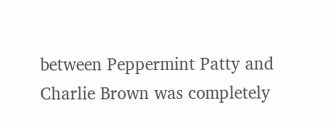between Peppermint Patty and Charlie Brown was completely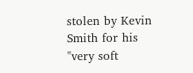stolen by Kevin Smith for his "very soft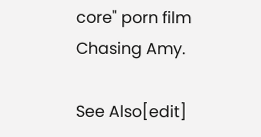core" porn film Chasing Amy.

See Also[edit]